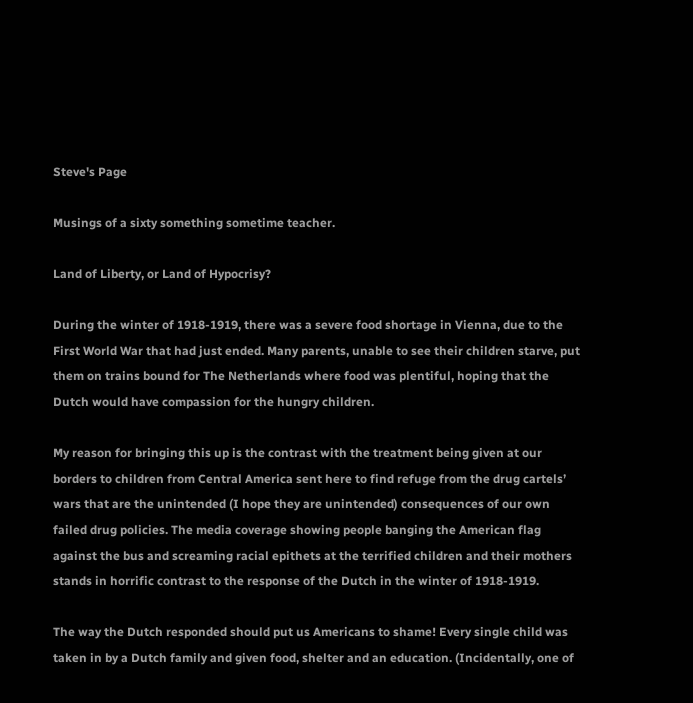Steve's Page

Musings of a sixty something sometime teacher.

Land of Liberty, or Land of Hypocrisy?

During the winter of 1918-1919, there was a severe food shortage in Vienna, due to the First World War that had just ended. Many parents, unable to see their children starve, put them on trains bound for The Netherlands where food was plentiful, hoping that the Dutch would have compassion for the hungry children.

My reason for bringing this up is the contrast with the treatment being given at our borders to children from Central America sent here to find refuge from the drug cartels’ wars that are the unintended (I hope they are unintended) consequences of our own failed drug policies. The media coverage showing people banging the American flag against the bus and screaming racial epithets at the terrified children and their mothers stands in horrific contrast to the response of the Dutch in the winter of 1918-1919.

The way the Dutch responded should put us Americans to shame! Every single child was taken in by a Dutch family and given food, shelter and an education. (Incidentally, one of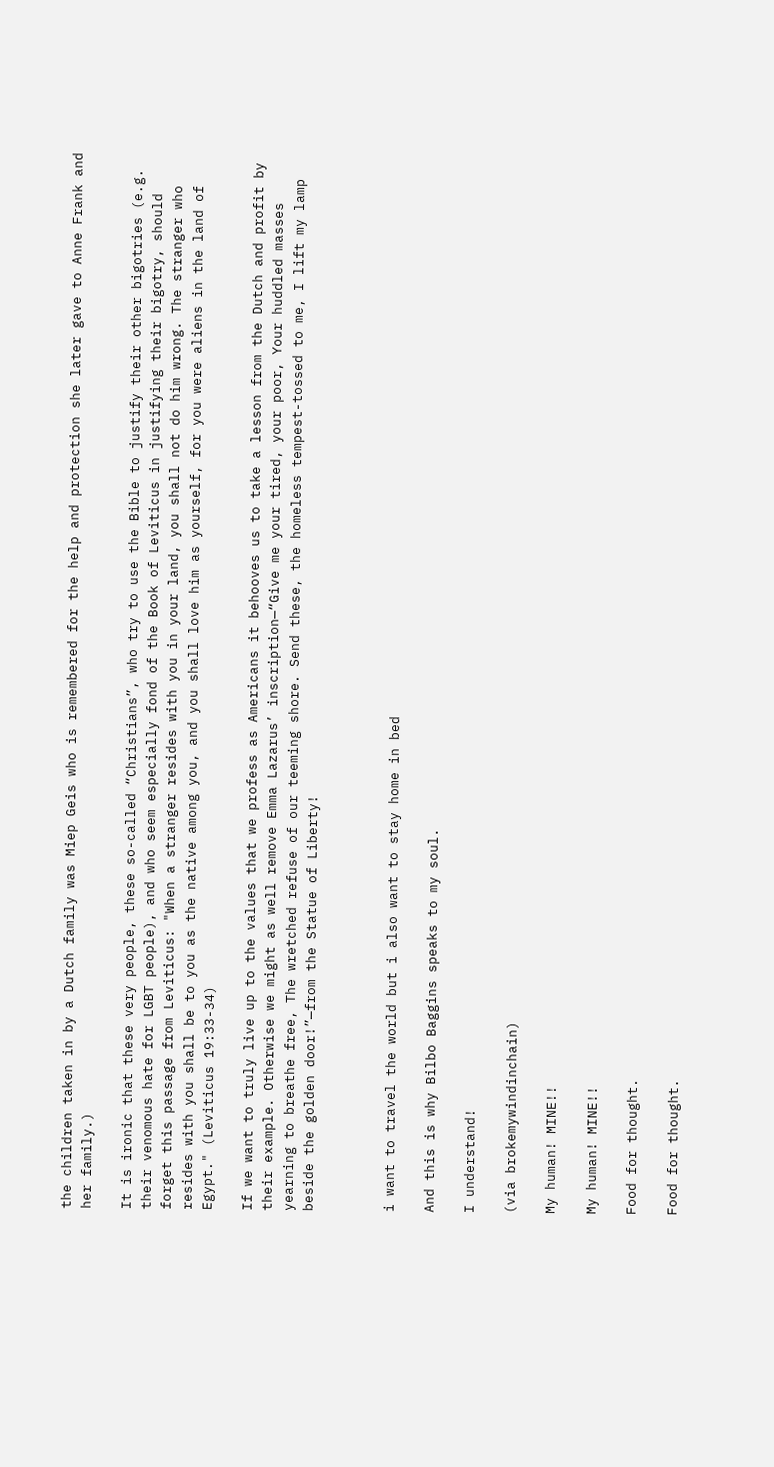the children taken in by a Dutch family was Miep Geis who is remembered for the help and protection she later gave to Anne Frank and her family.)

It is ironic that these very people, these so-called “Christians”, who try to use the Bible to justify their other bigotries (e.g. their venomous hate for LGBT people), and who seem especially fond of the Book of Leviticus in justifying their bigotry, should forget this passage from Leviticus: "When a stranger resides with you in your land, you shall not do him wrong. The stranger who resides with you shall be to you as the native among you, and you shall love him as yourself, for you were aliens in the land of Egypt." (Leviticus 19:33-34)

If we want to truly live up to the values that we profess as Americans it behooves us to take a lesson from the Dutch and profit by their example. Otherwise we might as well remove Emma Lazarus’ inscription—“Give me your tired, your poor, Your huddled masses yearning to breathe free, The wretched refuse of our teeming shore. Send these, the homeless tempest-tossed to me, I lift my lamp beside the golden door!”—from the Statue of Liberty!



i want to travel the world but i also want to stay home in bed

And this is why Bilbo Baggins speaks to my soul.

I understand!

(via brokemywindinchain)

My human! MINE!!

My human! MINE!!

Food for thought.

Food for thought.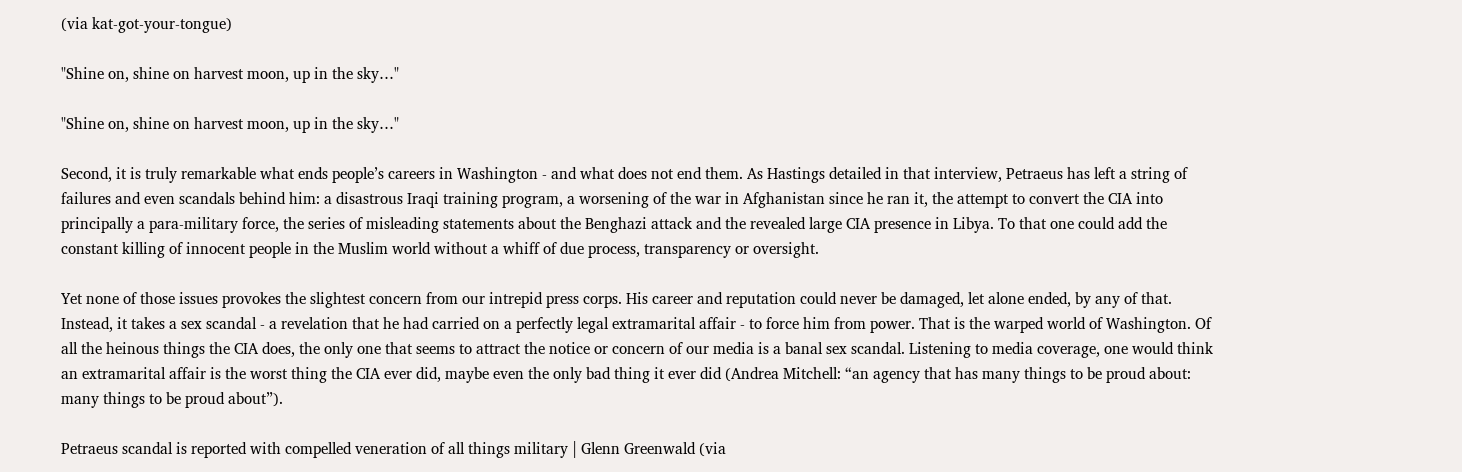(via kat-got-your-tongue)

"Shine on, shine on harvest moon, up in the sky…"

"Shine on, shine on harvest moon, up in the sky…"

Second, it is truly remarkable what ends people’s careers in Washington - and what does not end them. As Hastings detailed in that interview, Petraeus has left a string of failures and even scandals behind him: a disastrous Iraqi training program, a worsening of the war in Afghanistan since he ran it, the attempt to convert the CIA into principally a para-military force, the series of misleading statements about the Benghazi attack and the revealed large CIA presence in Libya. To that one could add the constant killing of innocent people in the Muslim world without a whiff of due process, transparency or oversight.

Yet none of those issues provokes the slightest concern from our intrepid press corps. His career and reputation could never be damaged, let alone ended, by any of that. Instead, it takes a sex scandal - a revelation that he had carried on a perfectly legal extramarital affair - to force him from power. That is the warped world of Washington. Of all the heinous things the CIA does, the only one that seems to attract the notice or concern of our media is a banal sex scandal. Listening to media coverage, one would think an extramarital affair is the worst thing the CIA ever did, maybe even the only bad thing it ever did (Andrea Mitchell: “an agency that has many things to be proud about: many things to be proud about”).

Petraeus scandal is reported with compelled veneration of all things military | Glenn Greenwald (via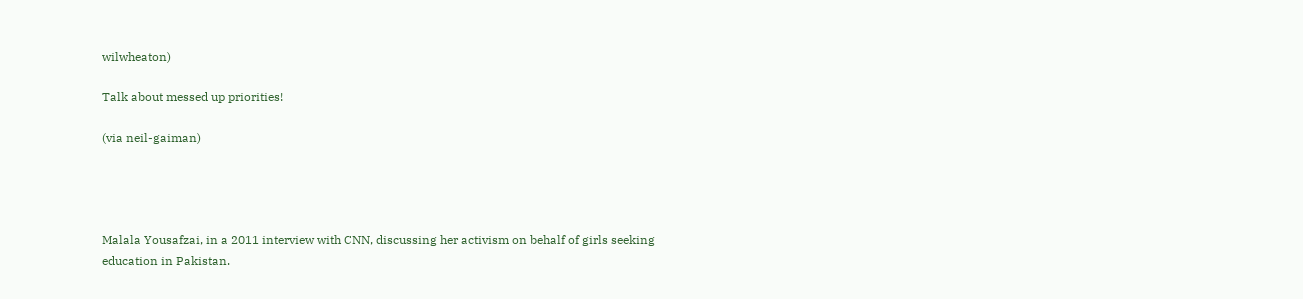wilwheaton)

Talk about messed up priorities!

(via neil-gaiman)




Malala Yousafzai, in a 2011 interview with CNN, discussing her activism on behalf of girls seeking education in Pakistan.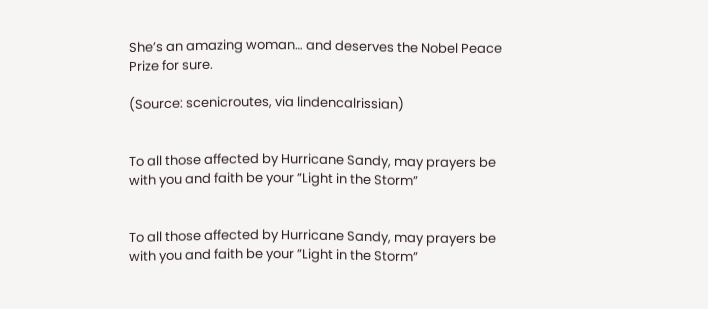She’s an amazing woman… and deserves the Nobel Peace Prize for sure.

(Source: scenicroutes, via lindencalrissian)


To all those affected by Hurricane Sandy, may prayers be with you and faith be your ”Light in the Storm”


To all those affected by Hurricane Sandy, may prayers be with you and faith be your ”Light in the Storm”